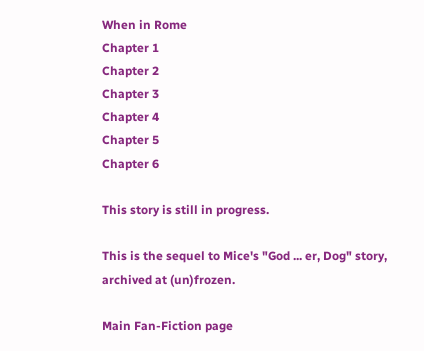When in Rome
Chapter 1
Chapter 2
Chapter 3
Chapter 4
Chapter 5
Chapter 6

This story is still in progress.

This is the sequel to Mice's "God ... er, Dog" story, archived at (un)frozen.

Main Fan-Fiction page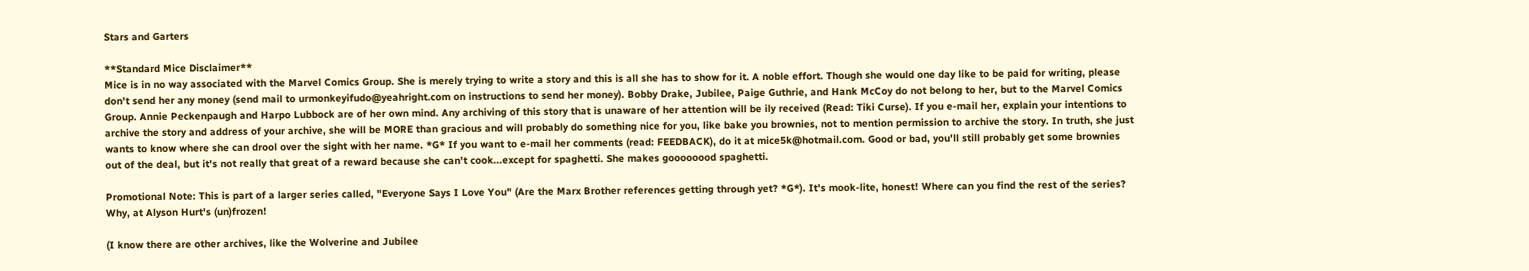Stars and Garters

**Standard Mice Disclaimer**
Mice is in no way associated with the Marvel Comics Group. She is merely trying to write a story and this is all she has to show for it. A noble effort. Though she would one day like to be paid for writing, please don't send her any money (send mail to urmonkeyifudo@yeahright.com on instructions to send her money). Bobby Drake, Jubilee, Paige Guthrie, and Hank McCoy do not belong to her, but to the Marvel Comics Group. Annie Peckenpaugh and Harpo Lubbock are of her own mind. Any archiving of this story that is unaware of her attention will be ily received (Read: Tiki Curse). If you e-mail her, explain your intentions to archive the story and address of your archive, she will be MORE than gracious and will probably do something nice for you, like bake you brownies, not to mention permission to archive the story. In truth, she just wants to know where she can drool over the sight with her name. *G* If you want to e-mail her comments (read: FEEDBACK), do it at mice5k@hotmail.com. Good or bad, you'll still probably get some brownies out of the deal, but it's not really that great of a reward because she can't cook...except for spaghetti. She makes goooooood spaghetti.

Promotional Note: This is part of a larger series called, "Everyone Says I Love You" (Are the Marx Brother references getting through yet? *G*). It's mook-lite, honest! Where can you find the rest of the series? Why, at Alyson Hurt's (un)frozen!

(I know there are other archives, like the Wolverine and Jubilee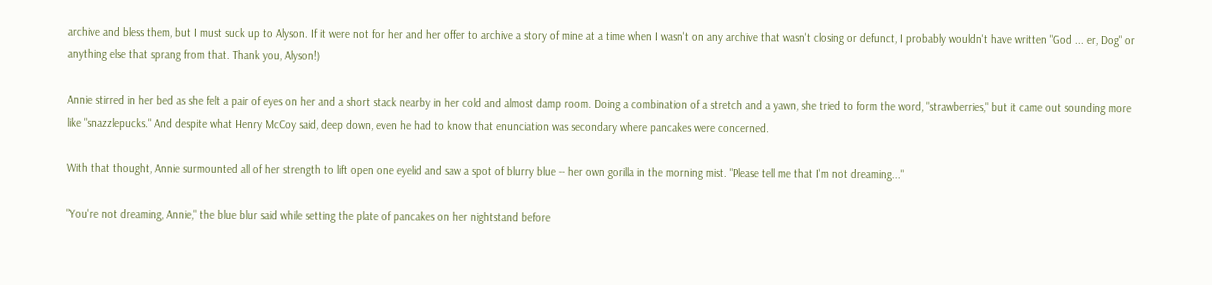archive and bless them, but I must suck up to Alyson. If it were not for her and her offer to archive a story of mine at a time when I wasn't on any archive that wasn't closing or defunct, I probably wouldn't have written "God ... er, Dog" or anything else that sprang from that. Thank you, Alyson!)

Annie stirred in her bed as she felt a pair of eyes on her and a short stack nearby in her cold and almost damp room. Doing a combination of a stretch and a yawn, she tried to form the word, "strawberries," but it came out sounding more like "snazzlepucks." And despite what Henry McCoy said, deep down, even he had to know that enunciation was secondary where pancakes were concerned.

With that thought, Annie surmounted all of her strength to lift open one eyelid and saw a spot of blurry blue -- her own gorilla in the morning mist. "Please tell me that I'm not dreaming..."

"You're not dreaming, Annie," the blue blur said while setting the plate of pancakes on her nightstand before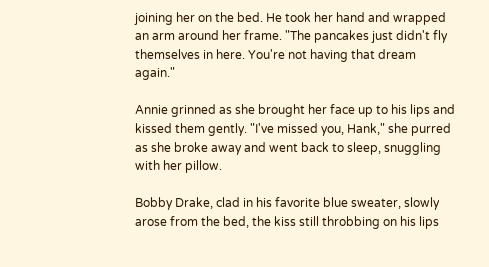joining her on the bed. He took her hand and wrapped an arm around her frame. "The pancakes just didn't fly themselves in here. You're not having that dream again."

Annie grinned as she brought her face up to his lips and kissed them gently. "I've missed you, Hank," she purred as she broke away and went back to sleep, snuggling with her pillow.

Bobby Drake, clad in his favorite blue sweater, slowly arose from the bed, the kiss still throbbing on his lips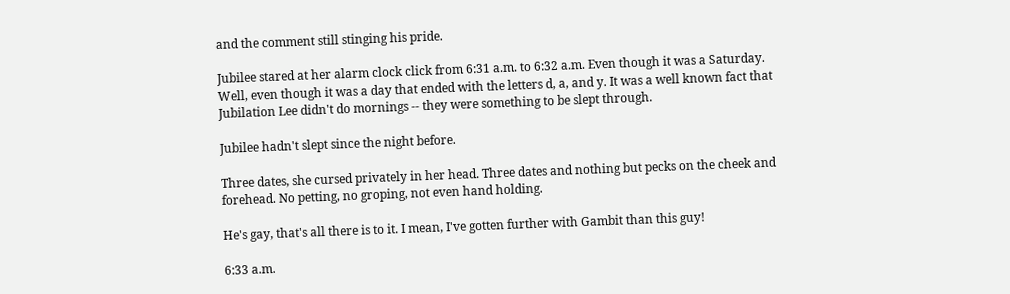and the comment still stinging his pride.

Jubilee stared at her alarm clock click from 6:31 a.m. to 6:32 a.m. Even though it was a Saturday. Well, even though it was a day that ended with the letters d, a, and y. It was a well known fact that Jubilation Lee didn't do mornings -- they were something to be slept through.

Jubilee hadn't slept since the night before.

Three dates, she cursed privately in her head. Three dates and nothing but pecks on the cheek and forehead. No petting, no groping, not even hand holding.

He's gay, that's all there is to it. I mean, I've gotten further with Gambit than this guy!

6:33 a.m.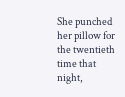She punched her pillow for the twentieth time that night,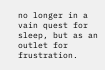no longer in a vain quest for sleep, but as an outlet for frustration.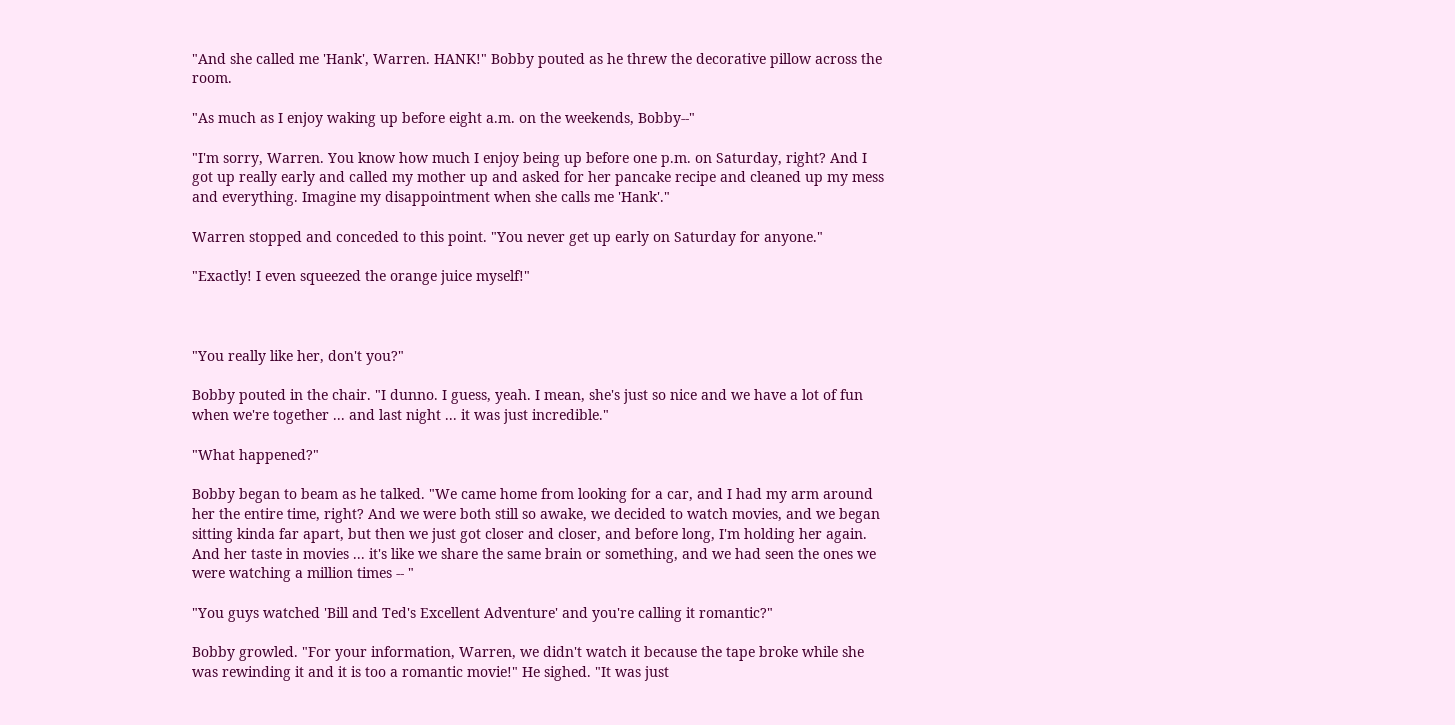"And she called me 'Hank', Warren. HANK!" Bobby pouted as he threw the decorative pillow across the room.

"As much as I enjoy waking up before eight a.m. on the weekends, Bobby--"

"I'm sorry, Warren. You know how much I enjoy being up before one p.m. on Saturday, right? And I got up really early and called my mother up and asked for her pancake recipe and cleaned up my mess and everything. Imagine my disappointment when she calls me 'Hank'."

Warren stopped and conceded to this point. "You never get up early on Saturday for anyone."

"Exactly! I even squeezed the orange juice myself!"



"You really like her, don't you?"

Bobby pouted in the chair. "I dunno. I guess, yeah. I mean, she's just so nice and we have a lot of fun when we're together ... and last night ... it was just incredible."

"What happened?"

Bobby began to beam as he talked. "We came home from looking for a car, and I had my arm around her the entire time, right? And we were both still so awake, we decided to watch movies, and we began sitting kinda far apart, but then we just got closer and closer, and before long, I'm holding her again. And her taste in movies ... it's like we share the same brain or something, and we had seen the ones we were watching a million times -- "

"You guys watched 'Bill and Ted's Excellent Adventure' and you're calling it romantic?"

Bobby growled. "For your information, Warren, we didn't watch it because the tape broke while she was rewinding it and it is too a romantic movie!" He sighed. "It was just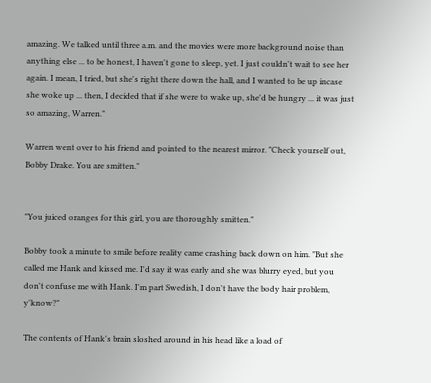amazing. We talked until three a.m. and the movies were more background noise than anything else ... to be honest, I haven't gone to sleep, yet. I just couldn't wait to see her again. I mean, I tried, but she's right there down the hall, and I wanted to be up incase she woke up ... then, I decided that if she were to wake up, she'd be hungry ... it was just so amazing, Warren."

Warren went over to his friend and pointed to the nearest mirror. "Check yourself out, Bobby Drake. You are smitten."


"You juiced oranges for this girl, you are thoroughly smitten."

Bobby took a minute to smile before reality came crashing back down on him. "But she called me Hank and kissed me. I'd say it was early and she was blurry eyed, but you don't confuse me with Hank. I'm part Swedish, I don't have the body hair problem, y'know?"

The contents of Hank's brain sloshed around in his head like a load of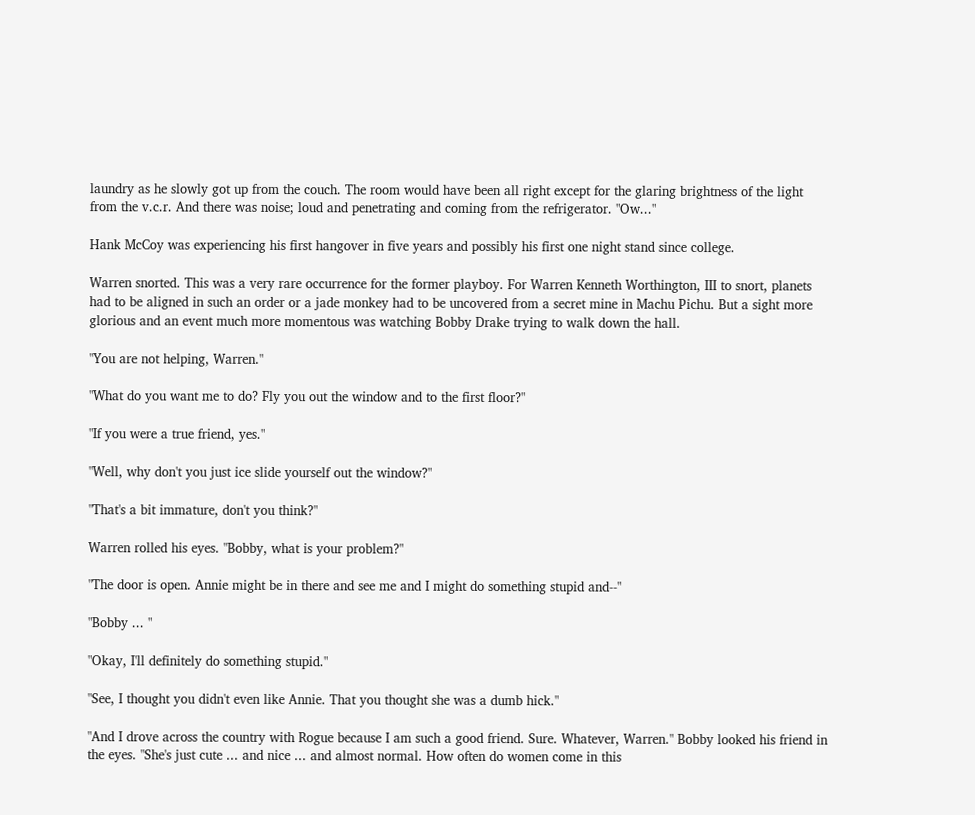laundry as he slowly got up from the couch. The room would have been all right except for the glaring brightness of the light from the v.c.r. And there was noise; loud and penetrating and coming from the refrigerator. "Ow..."

Hank McCoy was experiencing his first hangover in five years and possibly his first one night stand since college.

Warren snorted. This was a very rare occurrence for the former playboy. For Warren Kenneth Worthington, III to snort, planets had to be aligned in such an order or a jade monkey had to be uncovered from a secret mine in Machu Pichu. But a sight more glorious and an event much more momentous was watching Bobby Drake trying to walk down the hall.

"You are not helping, Warren."

"What do you want me to do? Fly you out the window and to the first floor?"

"If you were a true friend, yes."

"Well, why don't you just ice slide yourself out the window?"

"That's a bit immature, don't you think?"

Warren rolled his eyes. "Bobby, what is your problem?"

"The door is open. Annie might be in there and see me and I might do something stupid and--"

"Bobby ... "

"Okay, I'll definitely do something stupid."

"See, I thought you didn't even like Annie. That you thought she was a dumb hick."

"And I drove across the country with Rogue because I am such a good friend. Sure. Whatever, Warren." Bobby looked his friend in the eyes. "She's just cute ... and nice ... and almost normal. How often do women come in this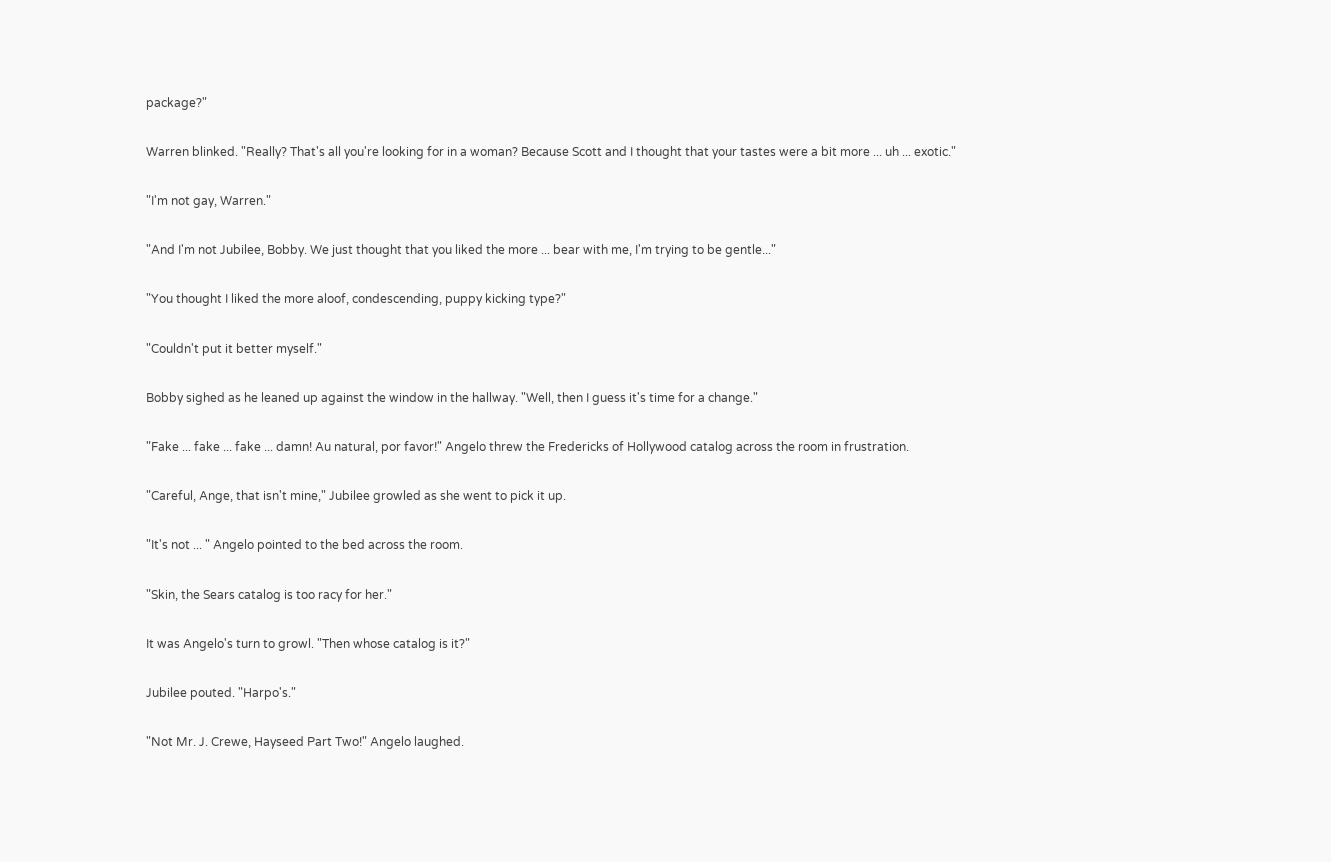package?"

Warren blinked. "Really? That's all you're looking for in a woman? Because Scott and I thought that your tastes were a bit more ... uh ... exotic."

"I'm not gay, Warren."

"And I'm not Jubilee, Bobby. We just thought that you liked the more ... bear with me, I'm trying to be gentle..."

"You thought I liked the more aloof, condescending, puppy kicking type?"

"Couldn't put it better myself."

Bobby sighed as he leaned up against the window in the hallway. "Well, then I guess it's time for a change."

"Fake ... fake ... fake ... damn! Au natural, por favor!" Angelo threw the Fredericks of Hollywood catalog across the room in frustration.

"Careful, Ange, that isn't mine," Jubilee growled as she went to pick it up.

"It's not ... " Angelo pointed to the bed across the room.

"Skin, the Sears catalog is too racy for her."

It was Angelo's turn to growl. "Then whose catalog is it?"

Jubilee pouted. "Harpo's."

"Not Mr. J. Crewe, Hayseed Part Two!" Angelo laughed.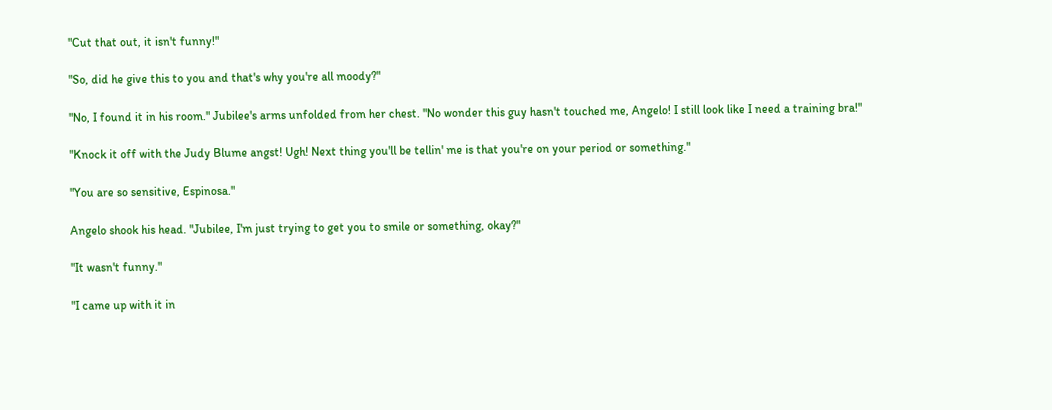"Cut that out, it isn't funny!"

"So, did he give this to you and that's why you're all moody?"

"No, I found it in his room." Jubilee's arms unfolded from her chest. "No wonder this guy hasn't touched me, Angelo! I still look like I need a training bra!"

"Knock it off with the Judy Blume angst! Ugh! Next thing you'll be tellin' me is that you're on your period or something."

"You are so sensitive, Espinosa."

Angelo shook his head. "Jubilee, I'm just trying to get you to smile or something, okay?"

"It wasn't funny."

"I came up with it in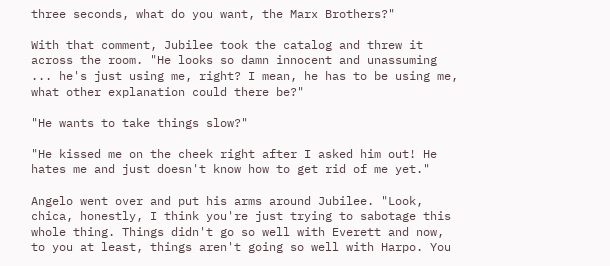three seconds, what do you want, the Marx Brothers?"

With that comment, Jubilee took the catalog and threw it across the room. "He looks so damn innocent and unassuming ... he's just using me, right? I mean, he has to be using me, what other explanation could there be?"

"He wants to take things slow?"

"He kissed me on the cheek right after I asked him out! He hates me and just doesn't know how to get rid of me yet."

Angelo went over and put his arms around Jubilee. "Look, chica, honestly, I think you're just trying to sabotage this whole thing. Things didn't go so well with Everett and now, to you at least, things aren't going so well with Harpo. You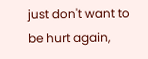just don't want to be hurt again,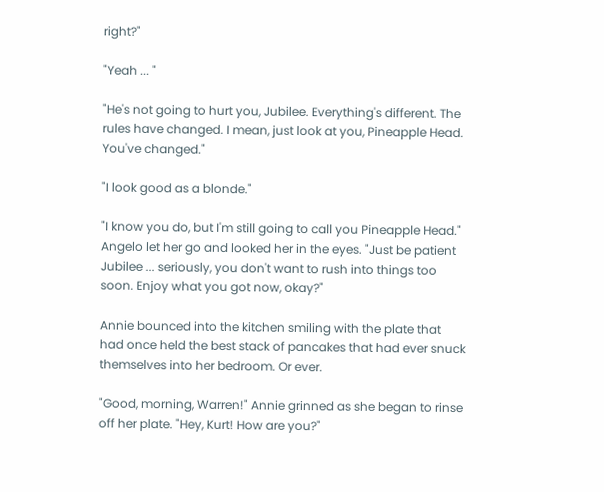right?"

"Yeah ... "

"He's not going to hurt you, Jubilee. Everything's different. The rules have changed. I mean, just look at you, Pineapple Head. You've changed."

"I look good as a blonde."

"I know you do, but I'm still going to call you Pineapple Head." Angelo let her go and looked her in the eyes. "Just be patient Jubilee ... seriously, you don't want to rush into things too soon. Enjoy what you got now, okay?"

Annie bounced into the kitchen smiling with the plate that had once held the best stack of pancakes that had ever snuck themselves into her bedroom. Or ever.

"Good, morning, Warren!" Annie grinned as she began to rinse off her plate. "Hey, Kurt! How are you?"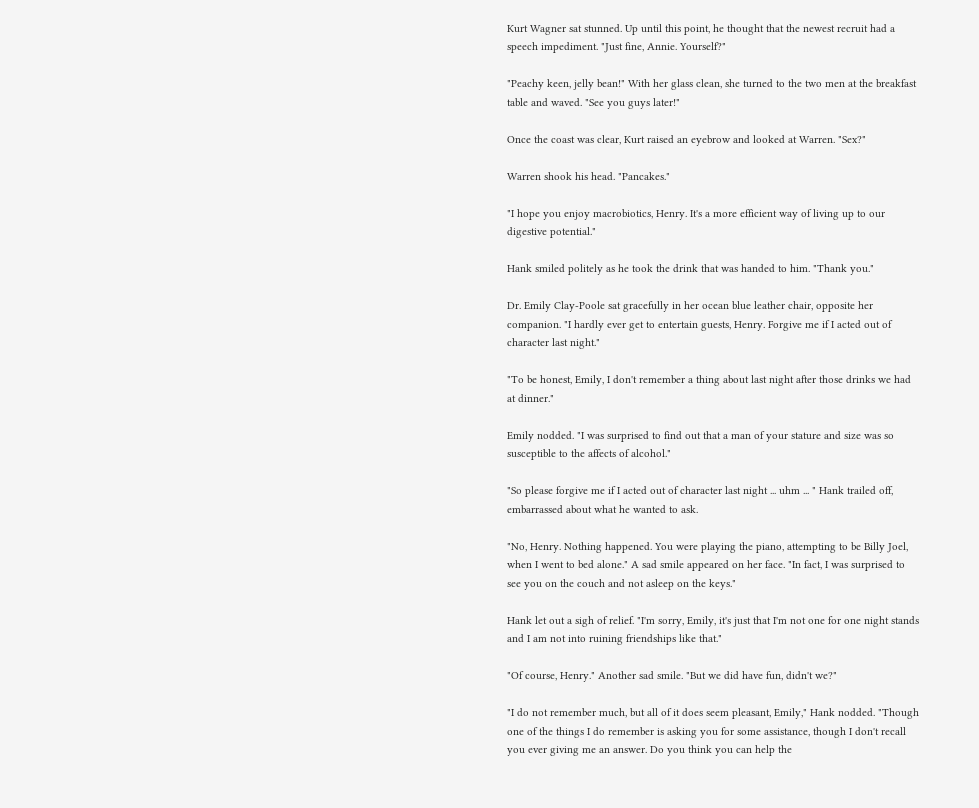Kurt Wagner sat stunned. Up until this point, he thought that the newest recruit had a speech impediment. "Just fine, Annie. Yourself?"

"Peachy keen, jelly bean!" With her glass clean, she turned to the two men at the breakfast table and waved. "See you guys later!"

Once the coast was clear, Kurt raised an eyebrow and looked at Warren. "Sex?"

Warren shook his head. "Pancakes."

"I hope you enjoy macrobiotics, Henry. It's a more efficient way of living up to our digestive potential."

Hank smiled politely as he took the drink that was handed to him. "Thank you."

Dr. Emily Clay-Poole sat gracefully in her ocean blue leather chair, opposite her companion. "I hardly ever get to entertain guests, Henry. Forgive me if I acted out of character last night."

"To be honest, Emily, I don't remember a thing about last night after those drinks we had at dinner."

Emily nodded. "I was surprised to find out that a man of your stature and size was so susceptible to the affects of alcohol."

"So please forgive me if I acted out of character last night ... uhm ... " Hank trailed off, embarrassed about what he wanted to ask.

"No, Henry. Nothing happened. You were playing the piano, attempting to be Billy Joel, when I went to bed alone." A sad smile appeared on her face. "In fact, I was surprised to see you on the couch and not asleep on the keys."

Hank let out a sigh of relief. "I'm sorry, Emily, it's just that I'm not one for one night stands and I am not into ruining friendships like that."

"Of course, Henry." Another sad smile. "But we did have fun, didn't we?"

"I do not remember much, but all of it does seem pleasant, Emily," Hank nodded. "Though one of the things I do remember is asking you for some assistance, though I don't recall you ever giving me an answer. Do you think you can help the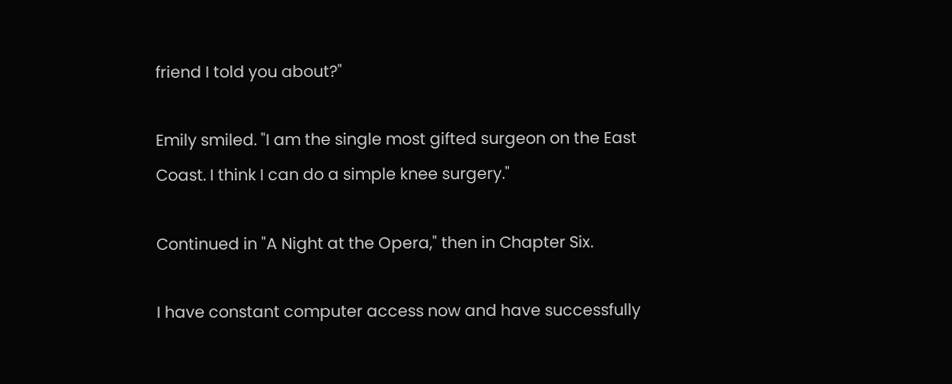friend I told you about?"

Emily smiled. "I am the single most gifted surgeon on the East Coast. I think I can do a simple knee surgery."

Continued in "A Night at the Opera," then in Chapter Six.

I have constant computer access now and have successfully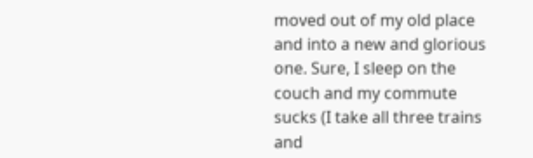moved out of my old place and into a new and glorious one. Sure, I sleep on the couch and my commute sucks (I take all three trains and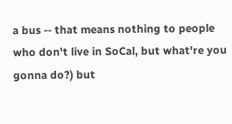a bus -- that means nothing to people who don't live in SoCal, but what're you gonna do?) but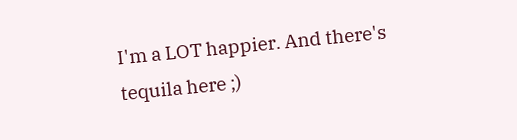I'm a LOT happier. And there's tequila here ;)